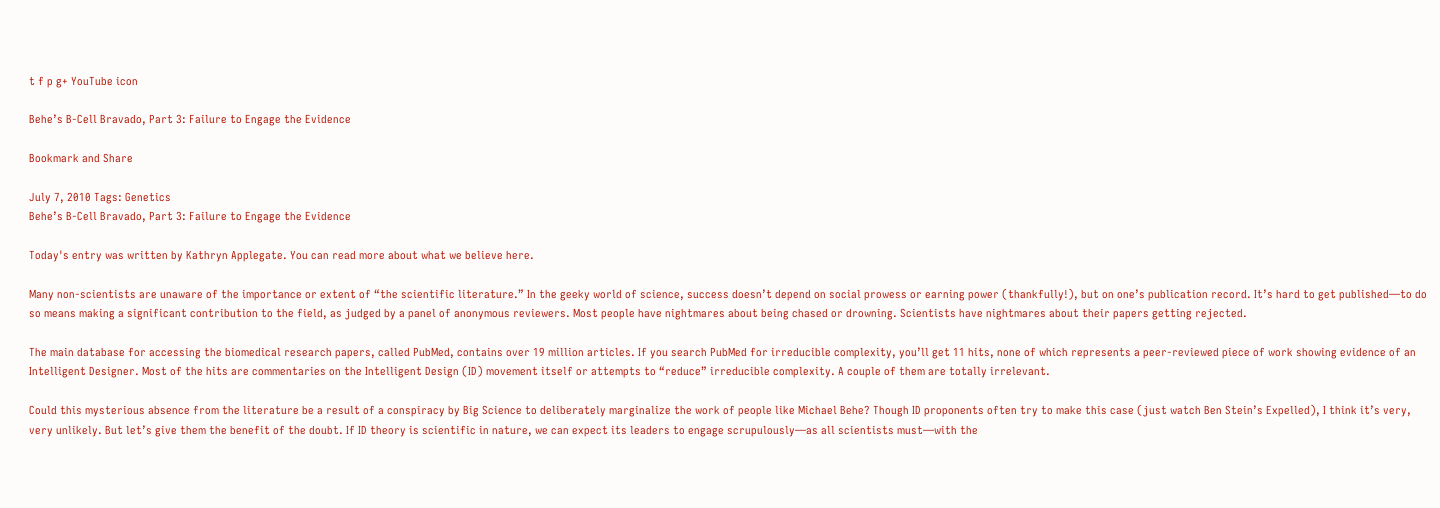t f p g+ YouTube icon

Behe’s B-Cell Bravado, Part 3: Failure to Engage the Evidence

Bookmark and Share

July 7, 2010 Tags: Genetics
Behe’s B-Cell Bravado, Part 3: Failure to Engage the Evidence

Today's entry was written by Kathryn Applegate. You can read more about what we believe here.

Many non-scientists are unaware of the importance or extent of “the scientific literature.” In the geeky world of science, success doesn’t depend on social prowess or earning power (thankfully!), but on one’s publication record. It’s hard to get published—to do so means making a significant contribution to the field, as judged by a panel of anonymous reviewers. Most people have nightmares about being chased or drowning. Scientists have nightmares about their papers getting rejected.

The main database for accessing the biomedical research papers, called PubMed, contains over 19 million articles. If you search PubMed for irreducible complexity, you’ll get 11 hits, none of which represents a peer-reviewed piece of work showing evidence of an Intelligent Designer. Most of the hits are commentaries on the Intelligent Design (ID) movement itself or attempts to “reduce” irreducible complexity. A couple of them are totally irrelevant.

Could this mysterious absence from the literature be a result of a conspiracy by Big Science to deliberately marginalize the work of people like Michael Behe? Though ID proponents often try to make this case (just watch Ben Stein’s Expelled), I think it’s very, very unlikely. But let’s give them the benefit of the doubt. If ID theory is scientific in nature, we can expect its leaders to engage scrupulously—as all scientists must—with the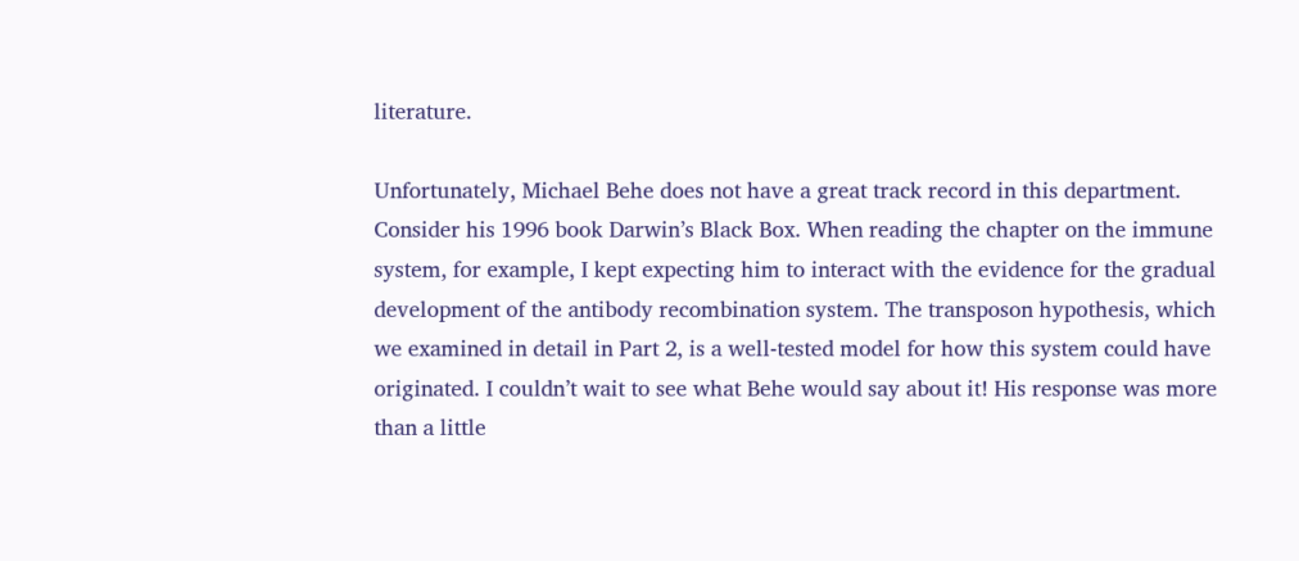literature.

Unfortunately, Michael Behe does not have a great track record in this department. Consider his 1996 book Darwin’s Black Box. When reading the chapter on the immune system, for example, I kept expecting him to interact with the evidence for the gradual development of the antibody recombination system. The transposon hypothesis, which we examined in detail in Part 2, is a well-tested model for how this system could have originated. I couldn’t wait to see what Behe would say about it! His response was more than a little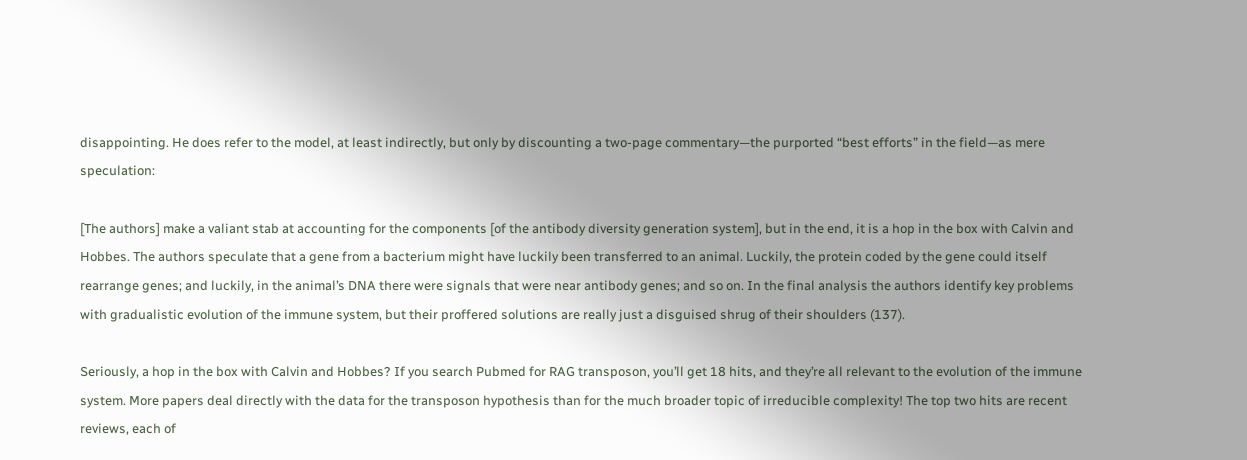disappointing. He does refer to the model, at least indirectly, but only by discounting a two-page commentary—the purported “best efforts” in the field—as mere speculation:

[The authors] make a valiant stab at accounting for the components [of the antibody diversity generation system], but in the end, it is a hop in the box with Calvin and Hobbes. The authors speculate that a gene from a bacterium might have luckily been transferred to an animal. Luckily, the protein coded by the gene could itself rearrange genes; and luckily, in the animal’s DNA there were signals that were near antibody genes; and so on. In the final analysis the authors identify key problems with gradualistic evolution of the immune system, but their proffered solutions are really just a disguised shrug of their shoulders (137).

Seriously, a hop in the box with Calvin and Hobbes? If you search Pubmed for RAG transposon, you’ll get 18 hits, and they’re all relevant to the evolution of the immune system. More papers deal directly with the data for the transposon hypothesis than for the much broader topic of irreducible complexity! The top two hits are recent reviews, each of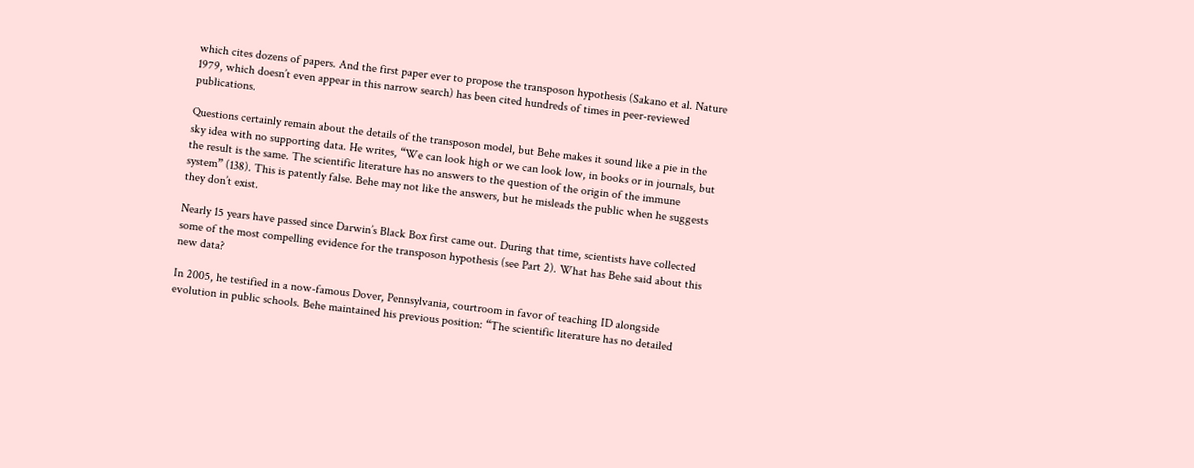which cites dozens of papers. And the first paper ever to propose the transposon hypothesis (Sakano et al. Nature 1979, which doesn’t even appear in this narrow search) has been cited hundreds of times in peer-reviewed publications.

Questions certainly remain about the details of the transposon model, but Behe makes it sound like a pie in the sky idea with no supporting data. He writes, “We can look high or we can look low, in books or in journals, but the result is the same. The scientific literature has no answers to the question of the origin of the immune system” (138). This is patently false. Behe may not like the answers, but he misleads the public when he suggests they don’t exist.

Nearly 15 years have passed since Darwin’s Black Box first came out. During that time, scientists have collected some of the most compelling evidence for the transposon hypothesis (see Part 2). What has Behe said about this new data?

In 2005, he testified in a now-famous Dover, Pennsylvania, courtroom in favor of teaching ID alongside evolution in public schools. Behe maintained his previous position: “The scientific literature has no detailed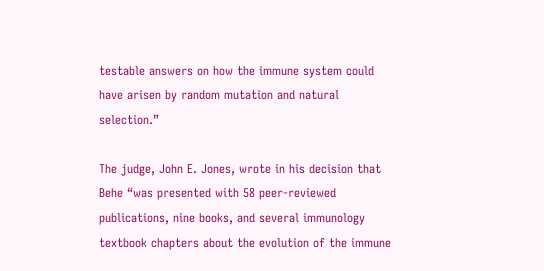testable answers on how the immune system could have arisen by random mutation and natural selection.”

The judge, John E. Jones, wrote in his decision that Behe “was presented with 58 peer-reviewed publications, nine books, and several immunology textbook chapters about the evolution of the immune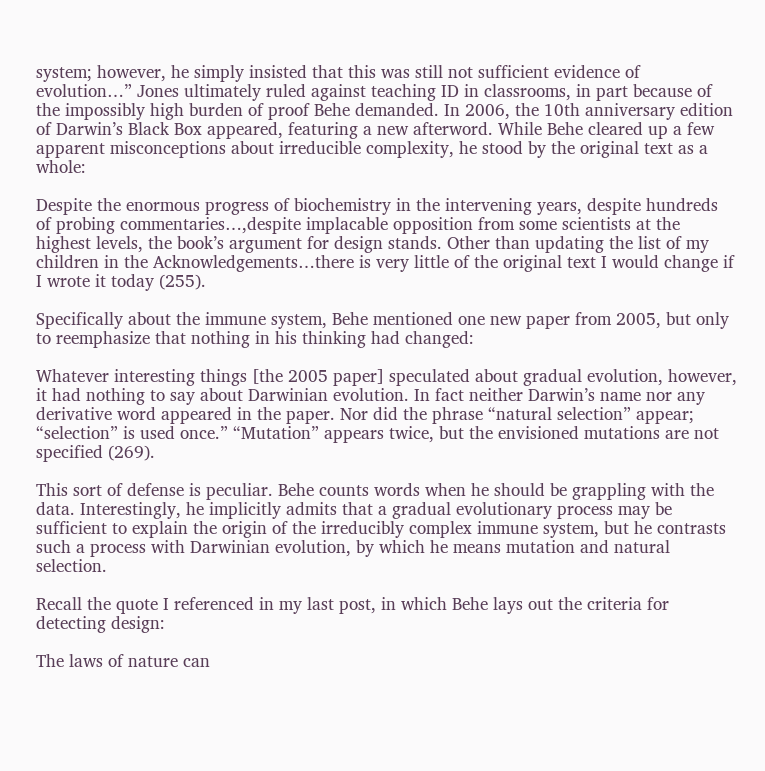system; however, he simply insisted that this was still not sufficient evidence of evolution…” Jones ultimately ruled against teaching ID in classrooms, in part because of the impossibly high burden of proof Behe demanded. In 2006, the 10th anniversary edition of Darwin’s Black Box appeared, featuring a new afterword. While Behe cleared up a few apparent misconceptions about irreducible complexity, he stood by the original text as a whole:

Despite the enormous progress of biochemistry in the intervening years, despite hundreds of probing commentaries…,despite implacable opposition from some scientists at the highest levels, the book’s argument for design stands. Other than updating the list of my children in the Acknowledgements…there is very little of the original text I would change if I wrote it today (255).

Specifically about the immune system, Behe mentioned one new paper from 2005, but only to reemphasize that nothing in his thinking had changed:

Whatever interesting things [the 2005 paper] speculated about gradual evolution, however, it had nothing to say about Darwinian evolution. In fact neither Darwin’s name nor any derivative word appeared in the paper. Nor did the phrase “natural selection” appear; “selection” is used once.” “Mutation” appears twice, but the envisioned mutations are not specified (269).

This sort of defense is peculiar. Behe counts words when he should be grappling with the data. Interestingly, he implicitly admits that a gradual evolutionary process may be sufficient to explain the origin of the irreducibly complex immune system, but he contrasts such a process with Darwinian evolution, by which he means mutation and natural selection.

Recall the quote I referenced in my last post, in which Behe lays out the criteria for detecting design:

The laws of nature can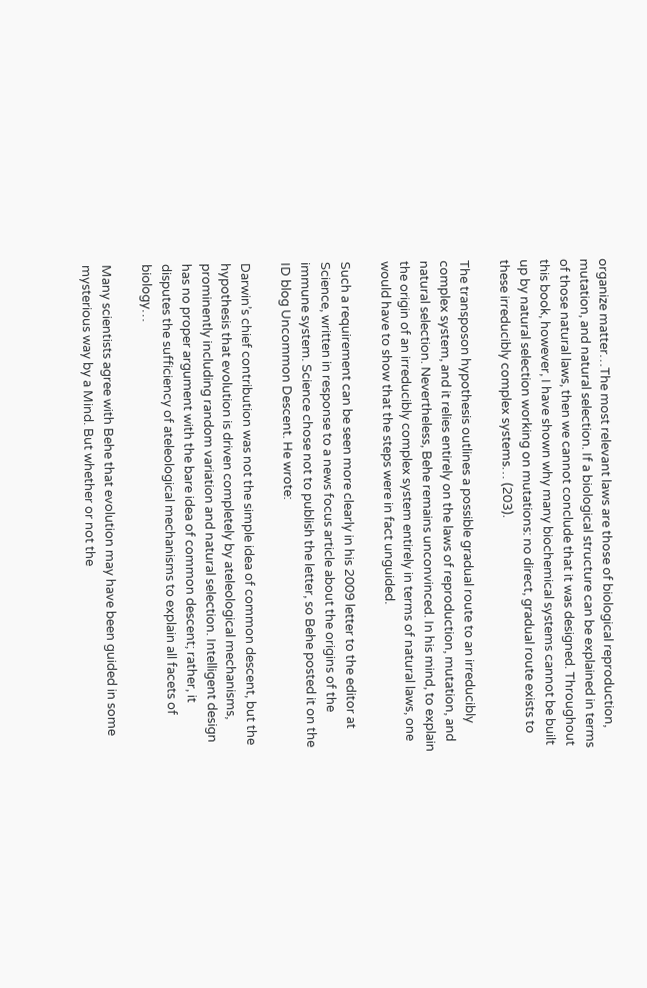organize matter…The most relevant laws are those of biological reproduction, mutation, and natural selection. If a biological structure can be explained in terms of those natural laws, then we cannot conclude that it was designed. Throughout this book, however, I have shown why many biochemical systems cannot be built up by natural selection working on mutations: no direct, gradual route exists to these irreducibly complex systems… (203).

The transposon hypothesis outlines a possible gradual route to an irreducibly complex system, and it relies entirely on the laws of reproduction, mutation, and natural selection. Nevertheless, Behe remains unconvinced. In his mind, to explain the origin of an irreducibly complex system entirely in terms of natural laws, one would have to show that the steps were in fact unguided.

Such a requirement can be seen more clearly in his 2009 letter to the editor at Science, written in response to a news focus article about the origins of the immune system. Science chose not to publish the letter, so Behe posted it on the ID blog Uncommon Descent. He wrote:

Darwin’s chief contribution was not the simple idea of common descent, but the hypothesis that evolution is driven completely by ateleological mechanisms, prominently including random variation and natural selection. Intelligent design has no proper argument with the bare idea of common descent; rather, it disputes the sufficiency of ateleological mechanisms to explain all facets of biology…

Many scientists agree with Behe that evolution may have been guided in some mysterious way by a Mind. But whether or not the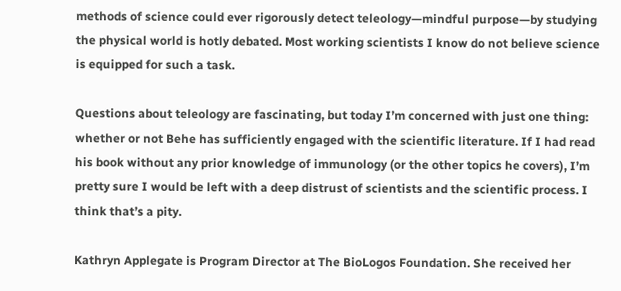methods of science could ever rigorously detect teleology—mindful purpose—by studying the physical world is hotly debated. Most working scientists I know do not believe science is equipped for such a task.

Questions about teleology are fascinating, but today I’m concerned with just one thing: whether or not Behe has sufficiently engaged with the scientific literature. If I had read his book without any prior knowledge of immunology (or the other topics he covers), I’m pretty sure I would be left with a deep distrust of scientists and the scientific process. I think that’s a pity.

Kathryn Applegate is Program Director at The BioLogos Foundation. She received her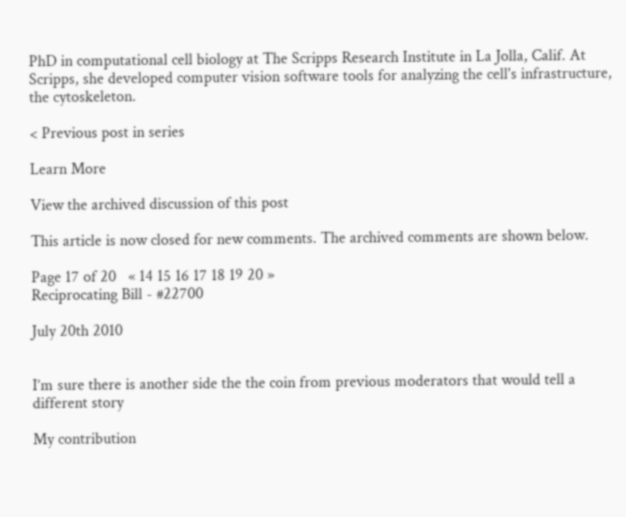PhD in computational cell biology at The Scripps Research Institute in La Jolla, Calif. At Scripps, she developed computer vision software tools for analyzing the cell's infrastructure, the cytoskeleton.

< Previous post in series

Learn More

View the archived discussion of this post

This article is now closed for new comments. The archived comments are shown below.

Page 17 of 20   « 14 15 16 17 18 19 20 »
Reciprocating Bill - #22700

July 20th 2010


I’m sure there is another side the the coin from previous moderators that would tell a different story

My contribution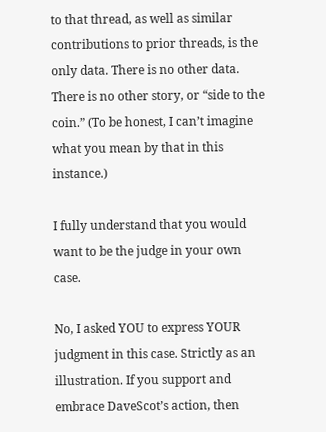to that thread, as well as similar contributions to prior threads, is the only data. There is no other data. There is no other story, or “side to the coin.” (To be honest, I can’t imagine what you mean by that in this instance.)

I fully understand that you would want to be the judge in your own case.

No, I asked YOU to express YOUR judgment in this case. Strictly as an illustration. If you support and embrace DaveScot’s action, then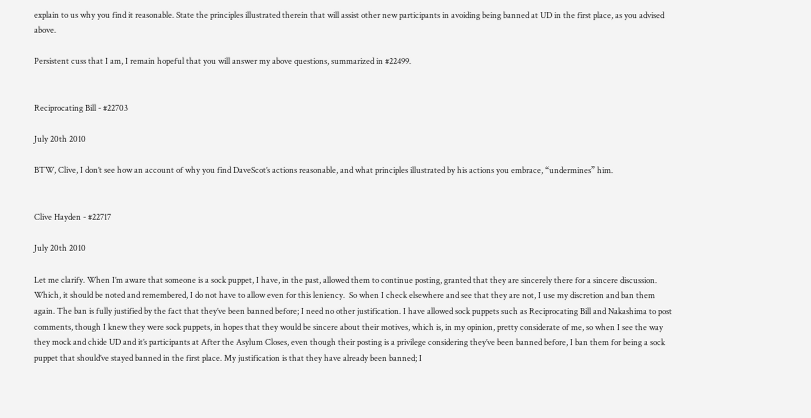explain to us why you find it reasonable. State the principles illustrated therein that will assist other new participants in avoiding being banned at UD in the first place, as you advised above.

Persistent cuss that I am, I remain hopeful that you will answer my above questions, summarized in #22499.


Reciprocating Bill - #22703

July 20th 2010

BTW, Clive, I don’t see how an account of why you find DaveScot’s actions reasonable, and what principles illustrated by his actions you embrace, “undermines” him.


Clive Hayden - #22717

July 20th 2010

Let me clarify. When I’m aware that someone is a sock puppet, I have, in the past, allowed them to continue posting, granted that they are sincerely there for a sincere discussion. Which, it should be noted and remembered, I do not have to allow even for this leniency.  So when I check elsewhere and see that they are not, I use my discretion and ban them again. The ban is fully justified by the fact that they’ve been banned before; I need no other justification. I have allowed sock puppets such as Reciprocating Bill and Nakashima to post comments, though I knew they were sock puppets, in hopes that they would be sincere about their motives, which is, in my opinion, pretty considerate of me, so when I see the way they mock and chide UD and it’s participants at After the Asylum Closes, even though their posting is a privilege considering they’ve been banned before, I ban them for being a sock puppet that should’ve stayed banned in the first place. My justification is that they have already been banned; I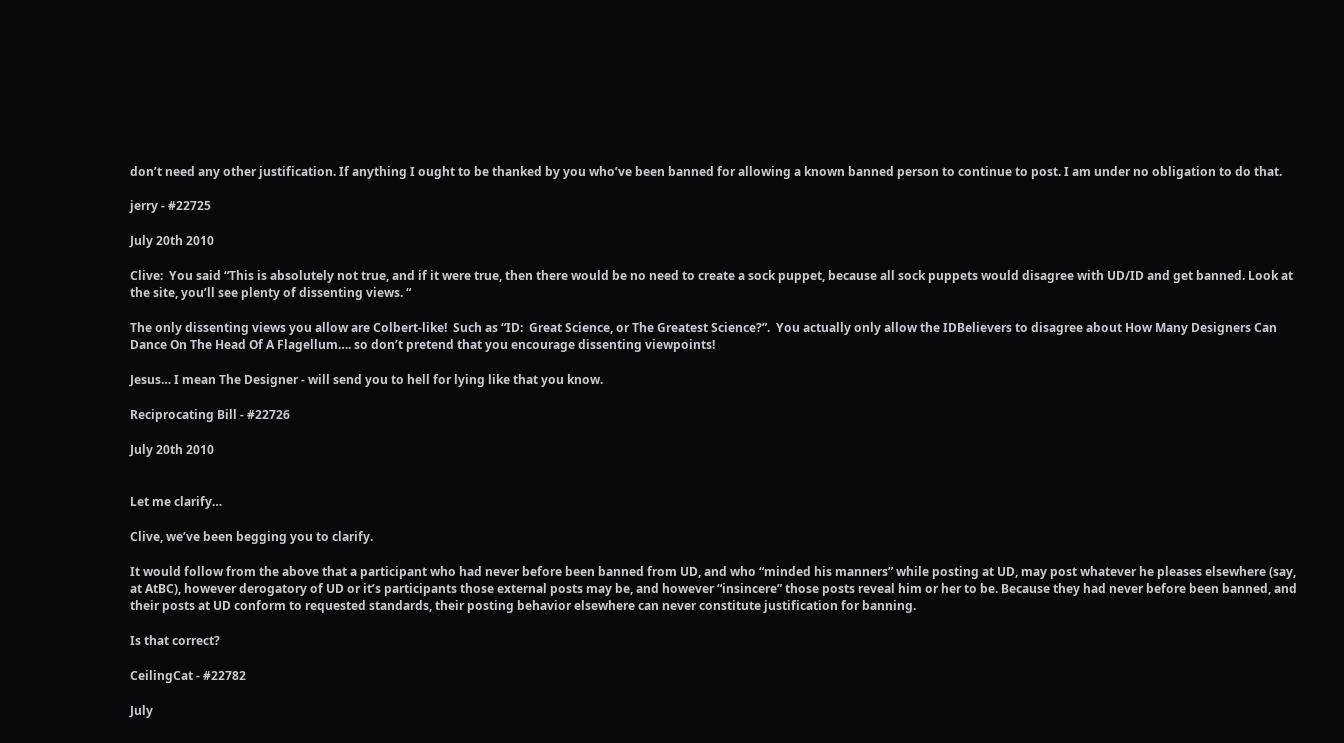don’t need any other justification. If anything I ought to be thanked by you who’ve been banned for allowing a known banned person to continue to post. I am under no obligation to do that.

jerry - #22725

July 20th 2010

Clive:  You said “This is absolutely not true, and if it were true, then there would be no need to create a sock puppet, because all sock puppets would disagree with UD/ID and get banned. Look at the site, you’ll see plenty of dissenting views. “

The only dissenting views you allow are Colbert-like!  Such as “ID:  Great Science, or The Greatest Science?”.  You actually only allow the IDBelievers to disagree about How Many Designers Can Dance On The Head Of A Flagellum…. so don’t pretend that you encourage dissenting viewpoints!

Jesus… I mean The Designer - will send you to hell for lying like that you know.

Reciprocating Bill - #22726

July 20th 2010


Let me clarify…

Clive, we’ve been begging you to clarify.

It would follow from the above that a participant who had never before been banned from UD, and who “minded his manners” while posting at UD, may post whatever he pleases elsewhere (say, at AtBC), however derogatory of UD or it’s participants those external posts may be, and however “insincere” those posts reveal him or her to be. Because they had never before been banned, and their posts at UD conform to requested standards, their posting behavior elsewhere can never constitute justification for banning.

Is that correct?

CeilingCat - #22782

July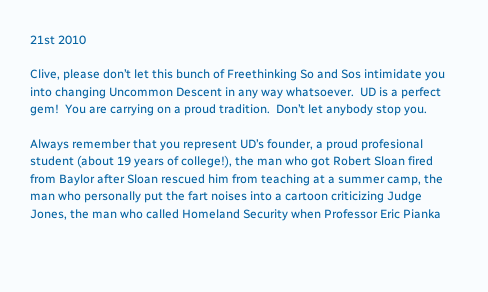21st 2010

Clive, please don’t let this bunch of Freethinking So and Sos intimidate you into changing Uncommon Descent in any way whatsoever.  UD is a perfect gem!  You are carrying on a proud tradition.  Don’t let anybody stop you.

Always remember that you represent UD’s founder, a proud profesional student (about 19 years of college!), the man who got Robert Sloan fired from Baylor after Sloan rescued him from teaching at a summer camp, the man who personally put the fart noises into a cartoon criticizing Judge Jones, the man who called Homeland Security when Professor Eric Pianka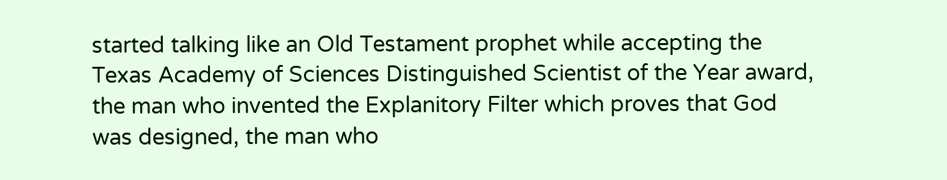started talking like an Old Testament prophet while accepting the Texas Academy of Sciences Distinguished Scientist of the Year award, the man who invented the Explanitory Filter which proves that God was designed, the man who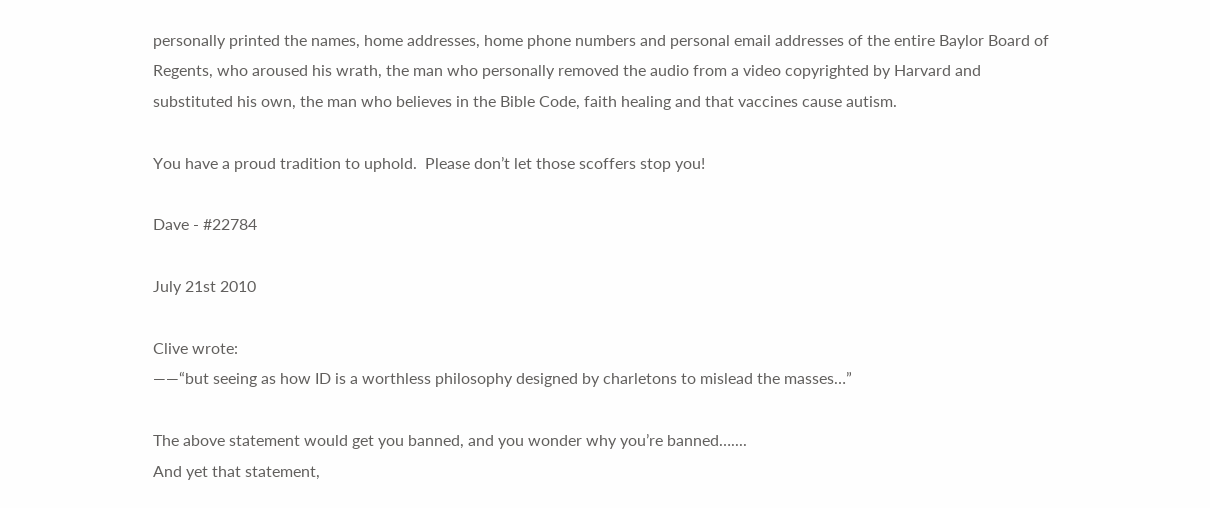personally printed the names, home addresses, home phone numbers and personal email addresses of the entire Baylor Board of Regents, who aroused his wrath, the man who personally removed the audio from a video copyrighted by Harvard and substituted his own, the man who believes in the Bible Code, faith healing and that vaccines cause autism.

You have a proud tradition to uphold.  Please don’t let those scoffers stop you!

Dave - #22784

July 21st 2010

Clive wrote:
——“but seeing as how ID is a worthless philosophy designed by charletons to mislead the masses…”

The above statement would get you banned, and you wonder why you’re banned…....
And yet that statement,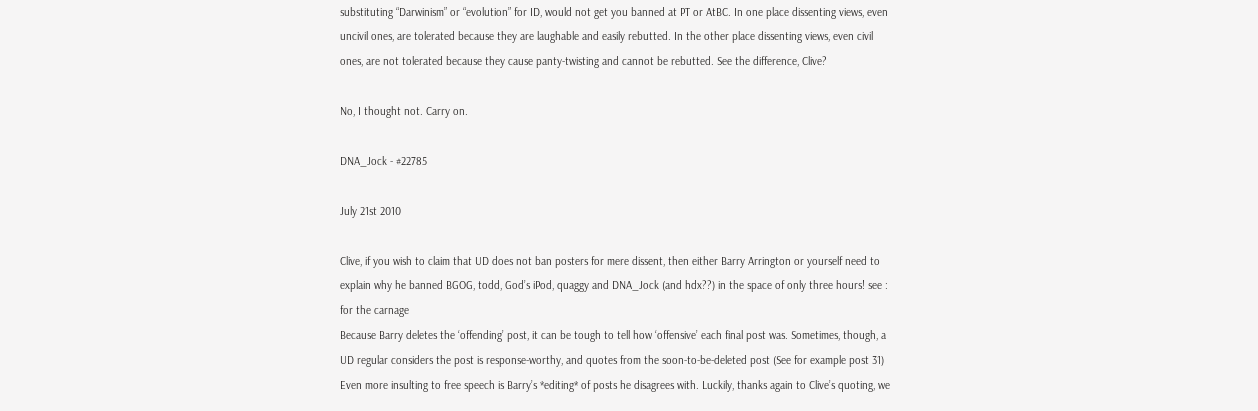substituting “Darwinism” or “evolution” for ID, would not get you banned at PT or AtBC. In one place dissenting views, even uncivil ones, are tolerated because they are laughable and easily rebutted. In the other place dissenting views, even civil ones, are not tolerated because they cause panty-twisting and cannot be rebutted. See the difference, Clive?

No, I thought not. Carry on.

DNA_Jock - #22785

July 21st 2010

Clive, if you wish to claim that UD does not ban posters for mere dissent, then either Barry Arrington or yourself need to explain why he banned BGOG, todd, God’s iPod, quaggy and DNA_Jock (and hdx??) in the space of only three hours! see :
for the carnage
Because Barry deletes the ‘offending’ post, it can be tough to tell how ‘offensive’ each final post was. Sometimes, though, a UD regular considers the post is response-worthy, and quotes from the soon-to-be-deleted post (See for example post 31)
Even more insulting to free speech is Barry’s *editing* of posts he disagrees with. Luckily, thanks again to Clive’s quoting, we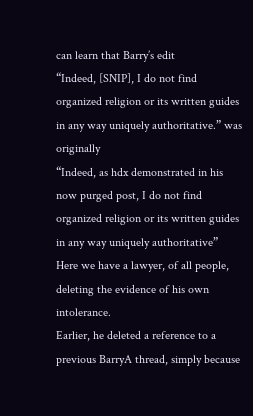can learn that Barry’s edit
“Indeed, [SNIP], I do not find organized religion or its written guides in any way uniquely authoritative.” was originally
“Indeed, as hdx demonstrated in his now purged post, I do not find organized religion or its written guides in any way uniquely authoritative”
Here we have a lawyer, of all people, deleting the evidence of his own intolerance.
Earlier, he deleted a reference to a previous BarryA thread, simply because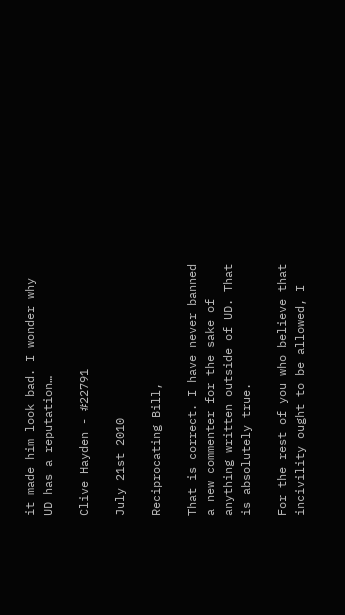it made him look bad. I wonder why UD has a reputation…

Clive Hayden - #22791

July 21st 2010

Reciprocating Bill,

That is correct. I have never banned a new commenter for the sake of anything written outside of UD. That is absolutely true.

For the rest of you who believe that incivility ought to be allowed, I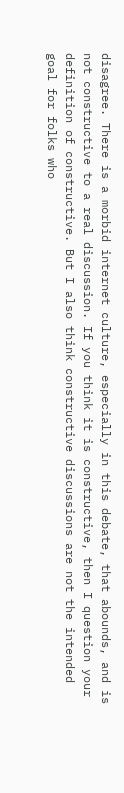disagree. There is a morbid internet culture, especially in this debate, that abounds, and is not constructive to a real discussion. If you think it is constructive, then I question your definition of constructive. But I also think constructive discussions are not the intended goal for folks who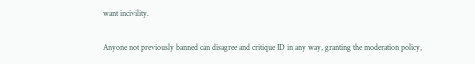want incivility.

Anyone not previously banned can disagree and critique ID in any way, granting the moderation policy,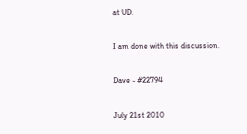at UD.

I am done with this discussion.

Dave - #22794

July 21st 2010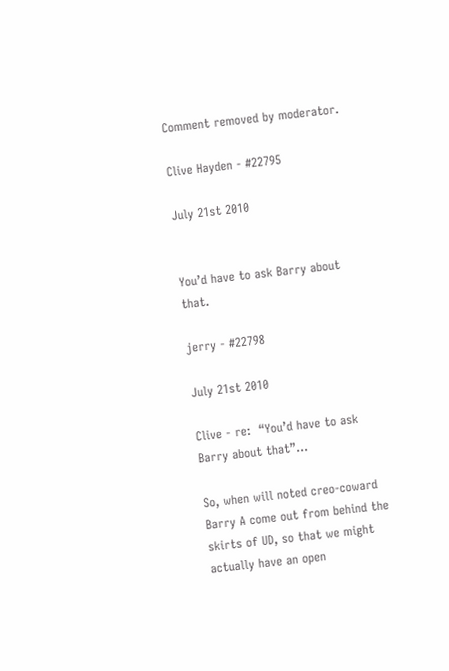Comment removed by moderator.

Clive Hayden - #22795

July 21st 2010


You’d have to ask Barry about that.

jerry - #22798

July 21st 2010

Clive - re:  “You’d have to ask Barry about that”...

So, when will noted creo-coward Barry A come out from behind the skirts of UD, so that we might actually have an open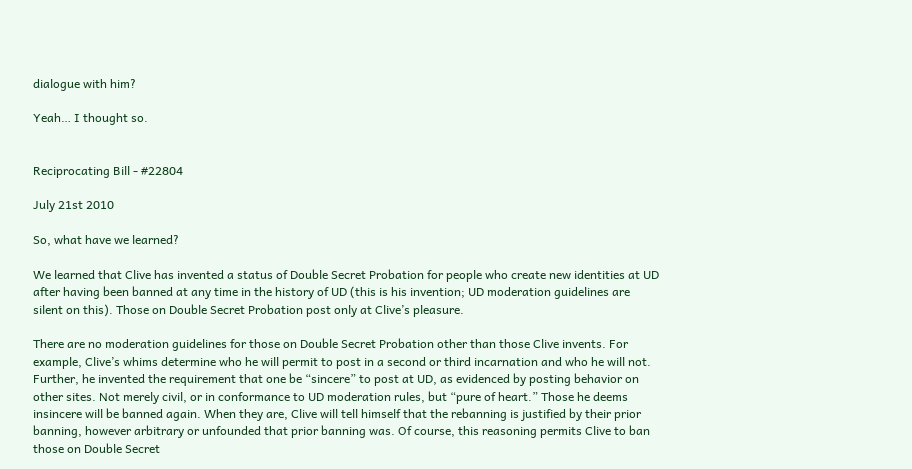dialogue with him?

Yeah… I thought so.


Reciprocating Bill - #22804

July 21st 2010

So, what have we learned?

We learned that Clive has invented a status of Double Secret Probation for people who create new identities at UD after having been banned at any time in the history of UD (this is his invention; UD moderation guidelines are silent on this). Those on Double Secret Probation post only at Clive’s pleasure.

There are no moderation guidelines for those on Double Secret Probation other than those Clive invents. For example, Clive’s whims determine who he will permit to post in a second or third incarnation and who he will not. Further, he invented the requirement that one be “sincere” to post at UD, as evidenced by posting behavior on other sites. Not merely civil, or in conformance to UD moderation rules, but “pure of heart.” Those he deems insincere will be banned again. When they are, Clive will tell himself that the rebanning is justified by their prior banning, however arbitrary or unfounded that prior banning was. Of course, this reasoning permits Clive to ban those on Double Secret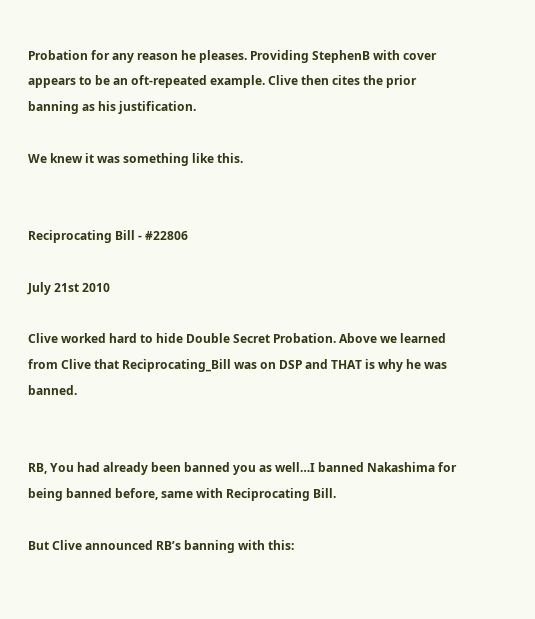Probation for any reason he pleases. Providing StephenB with cover appears to be an oft-repeated example. Clive then cites the prior banning as his justification.

We knew it was something like this.


Reciprocating Bill - #22806

July 21st 2010

Clive worked hard to hide Double Secret Probation. Above we learned from Clive that Reciprocating_Bill was on DSP and THAT is why he was banned.


RB, You had already been banned you as well…I banned Nakashima for being banned before, same with Reciprocating Bill.

But Clive announced RB’s banning with this: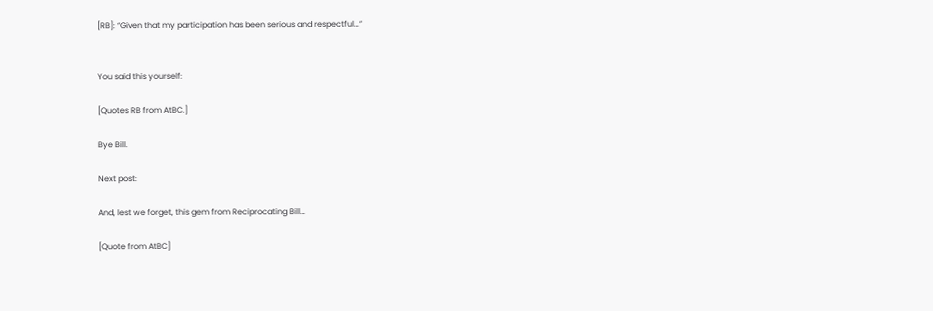[RB]: “Given that my participation has been serious and respectful…”


You said this yourself:

[Quotes RB from AtBC.]

Bye Bill.

Next post:

And, lest we forget, this gem from Reciprocating Bill…

[Quote from AtBC]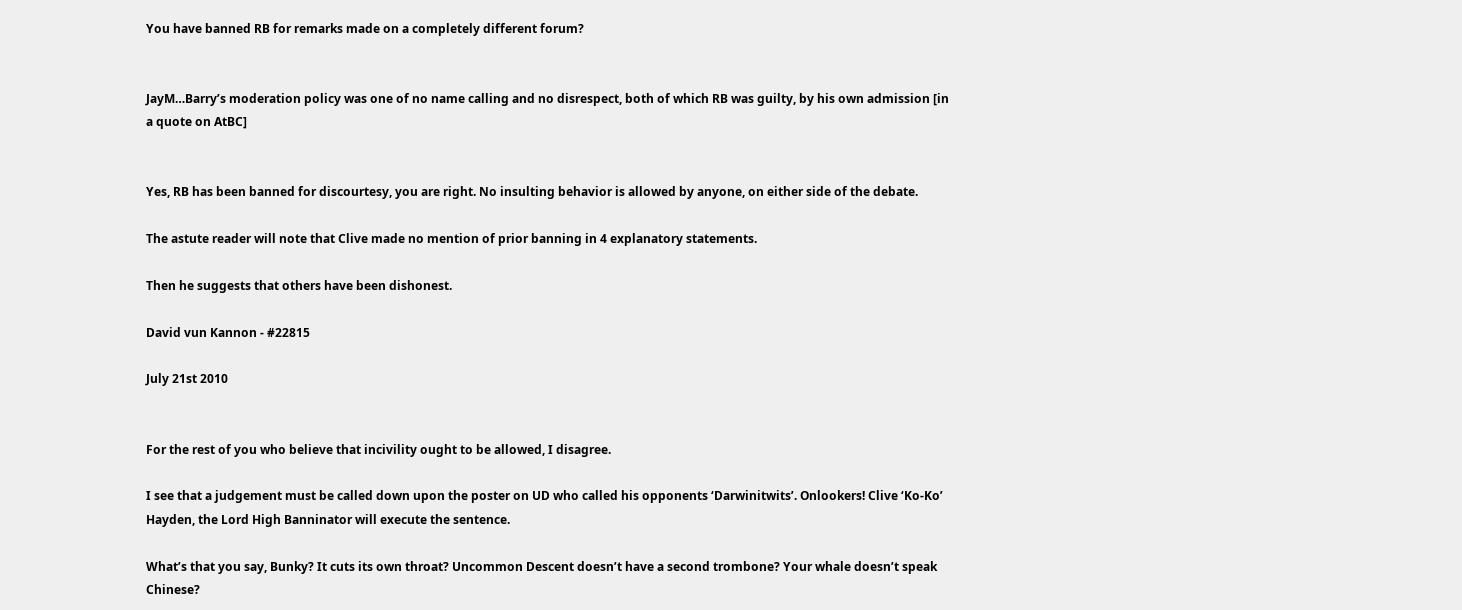You have banned RB for remarks made on a completely different forum?


JayM…Barry’s moderation policy was one of no name calling and no disrespect, both of which RB was guilty, by his own admission [in a quote on AtBC]


Yes, RB has been banned for discourtesy, you are right. No insulting behavior is allowed by anyone, on either side of the debate.

The astute reader will note that Clive made no mention of prior banning in 4 explanatory statements.

Then he suggests that others have been dishonest.

David vun Kannon - #22815

July 21st 2010


For the rest of you who believe that incivility ought to be allowed, I disagree.

I see that a judgement must be called down upon the poster on UD who called his opponents ‘Darwinitwits’. Onlookers! Clive ‘Ko-Ko’ Hayden, the Lord High Banninator will execute the sentence.

What’s that you say, Bunky? It cuts its own throat? Uncommon Descent doesn’t have a second trombone? Your whale doesn’t speak Chinese?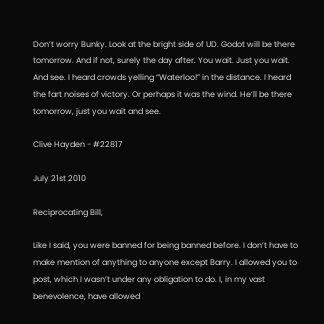Don’t worry Bunky. Look at the bright side of UD. Godot will be there tomorrow. And if not, surely the day after. You wait. Just you wait. And see. I heard crowds yelling “Waterloo!” in the distance. I heard the fart noises of victory. Or perhaps it was the wind. He’ll be there tomorrow, just you wait and see.

Clive Hayden - #22817

July 21st 2010

Reciprocating Bill,

Like I said, you were banned for being banned before. I don’t have to make mention of anything to anyone except Barry. I allowed you to post, which I wasn’t under any obligation to do. I, in my vast benevolence, have allowed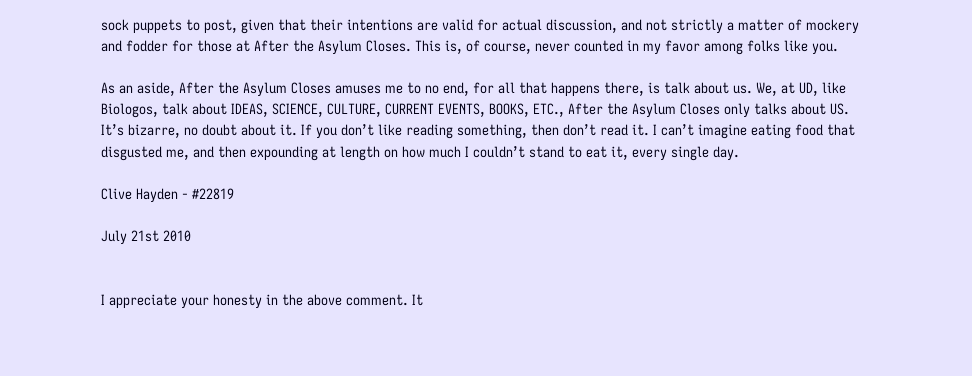sock puppets to post, given that their intentions are valid for actual discussion, and not strictly a matter of mockery and fodder for those at After the Asylum Closes. This is, of course, never counted in my favor among folks like you.

As an aside, After the Asylum Closes amuses me to no end, for all that happens there, is talk about us. We, at UD, like Biologos, talk about IDEAS, SCIENCE, CULTURE, CURRENT EVENTS, BOOKS, ETC., After the Asylum Closes only talks about US. It’s bizarre, no doubt about it. If you don’t like reading something, then don’t read it. I can’t imagine eating food that disgusted me, and then expounding at length on how much I couldn’t stand to eat it, every single day.

Clive Hayden - #22819

July 21st 2010


I appreciate your honesty in the above comment. It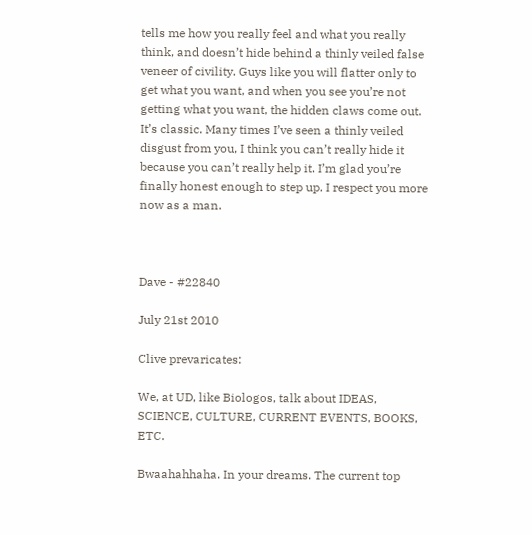tells me how you really feel and what you really think, and doesn’t hide behind a thinly veiled false veneer of civility. Guys like you will flatter only to get what you want, and when you see you’re not getting what you want, the hidden claws come out. It’s classic. Many times I’ve seen a thinly veiled disgust from you, I think you can’t really hide it because you can’t really help it. I’m glad you’re finally honest enough to step up. I respect you more now as a man.



Dave - #22840

July 21st 2010

Clive prevaricates:

We, at UD, like Biologos, talk about IDEAS, SCIENCE, CULTURE, CURRENT EVENTS, BOOKS, ETC.

Bwaahahhaha. In your dreams. The current top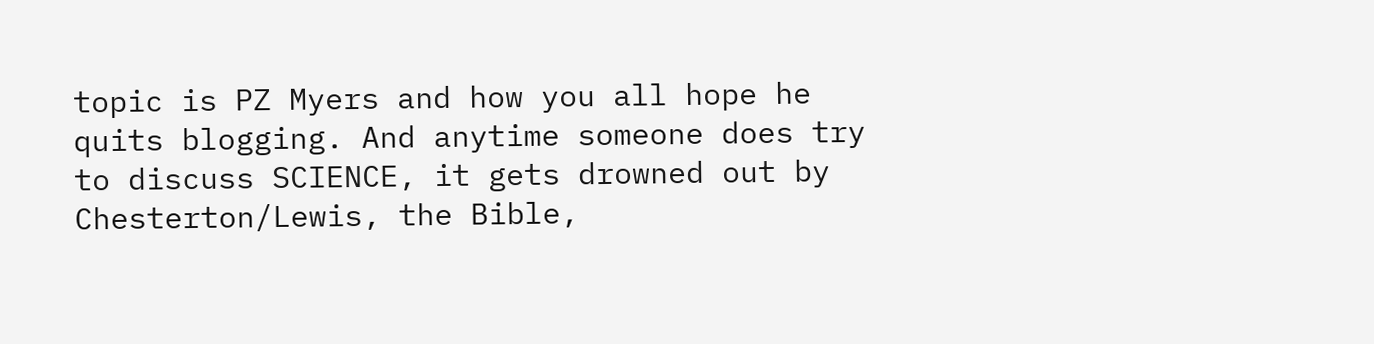topic is PZ Myers and how you all hope he quits blogging. And anytime someone does try to discuss SCIENCE, it gets drowned out by Chesterton/Lewis, the Bible,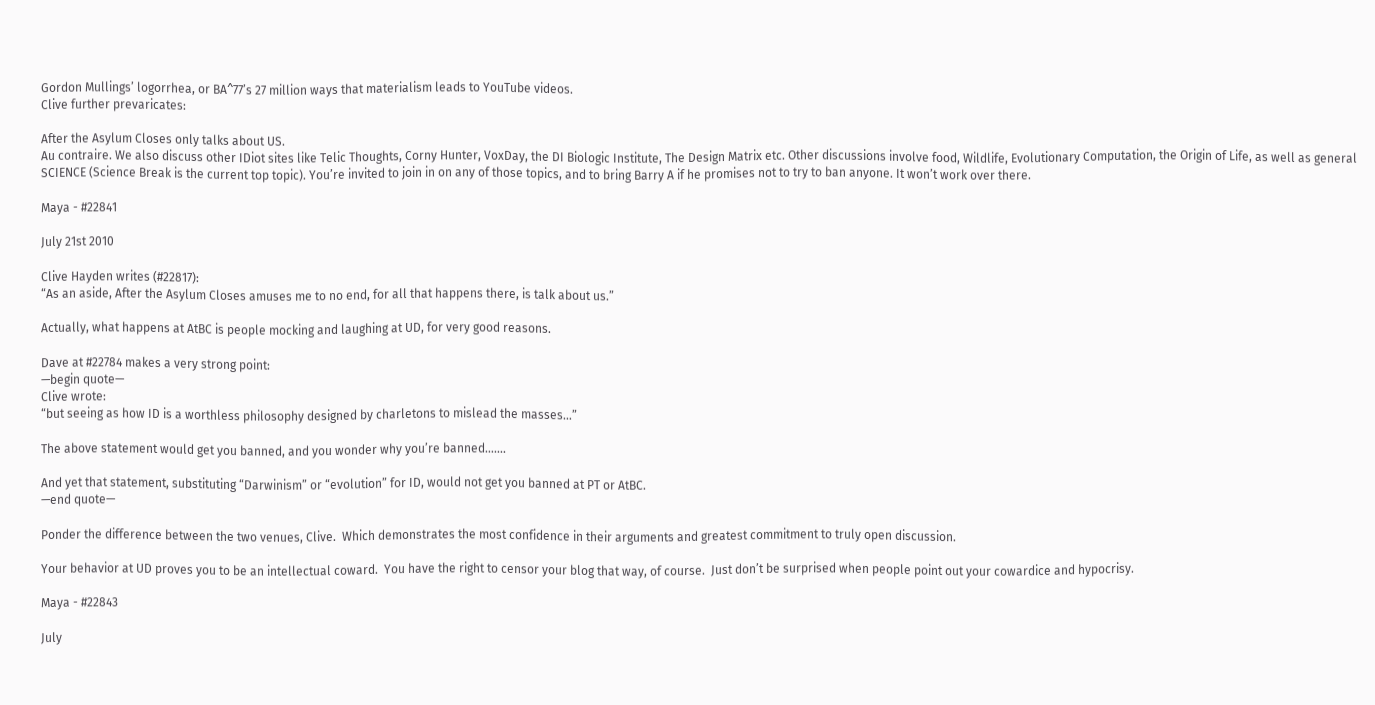Gordon Mullings’ logorrhea, or BA^77’s 27 million ways that materialism leads to YouTube videos.
Clive further prevaricates:

After the Asylum Closes only talks about US.
Au contraire. We also discuss other IDiot sites like Telic Thoughts, Corny Hunter, VoxDay, the DI Biologic Institute, The Design Matrix etc. Other discussions involve food, Wildlife, Evolutionary Computation, the Origin of Life, as well as general SCIENCE (Science Break is the current top topic). You’re invited to join in on any of those topics, and to bring Barry A if he promises not to try to ban anyone. It won’t work over there.

Maya - #22841

July 21st 2010

Clive Hayden writes (#22817):
“As an aside, After the Asylum Closes amuses me to no end, for all that happens there, is talk about us.”

Actually, what happens at AtBC is people mocking and laughing at UD, for very good reasons.

Dave at #22784 makes a very strong point:
—begin quote—
Clive wrote:
“but seeing as how ID is a worthless philosophy designed by charletons to mislead the masses…”

The above statement would get you banned, and you wonder why you’re banned…....

And yet that statement, substituting “Darwinism” or “evolution” for ID, would not get you banned at PT or AtBC.
—end quote—

Ponder the difference between the two venues, Clive.  Which demonstrates the most confidence in their arguments and greatest commitment to truly open discussion.

Your behavior at UD proves you to be an intellectual coward.  You have the right to censor your blog that way, of course.  Just don’t be surprised when people point out your cowardice and hypocrisy.

Maya - #22843

July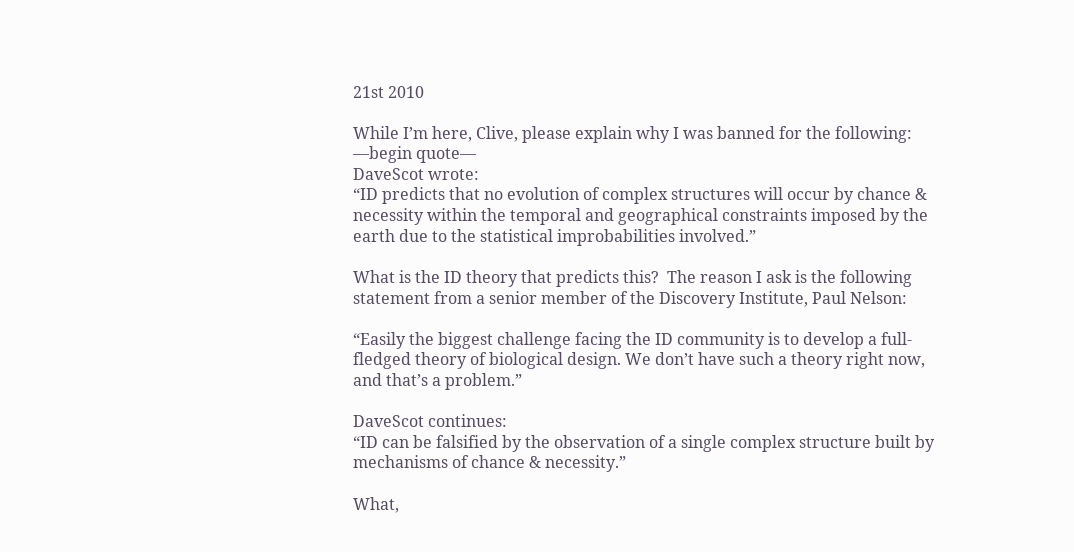21st 2010

While I’m here, Clive, please explain why I was banned for the following:
—begin quote—
DaveScot wrote:
“ID predicts that no evolution of complex structures will occur by chance & necessity within the temporal and geographical constraints imposed by the earth due to the statistical improbabilities involved.”

What is the ID theory that predicts this?  The reason I ask is the following statement from a senior member of the Discovery Institute, Paul Nelson:

“Easily the biggest challenge facing the ID community is to develop a full-fledged theory of biological design. We don’t have such a theory right now, and that’s a problem.”

DaveScot continues:
“ID can be falsified by the observation of a single complex structure built by mechanisms of chance & necessity.”

What,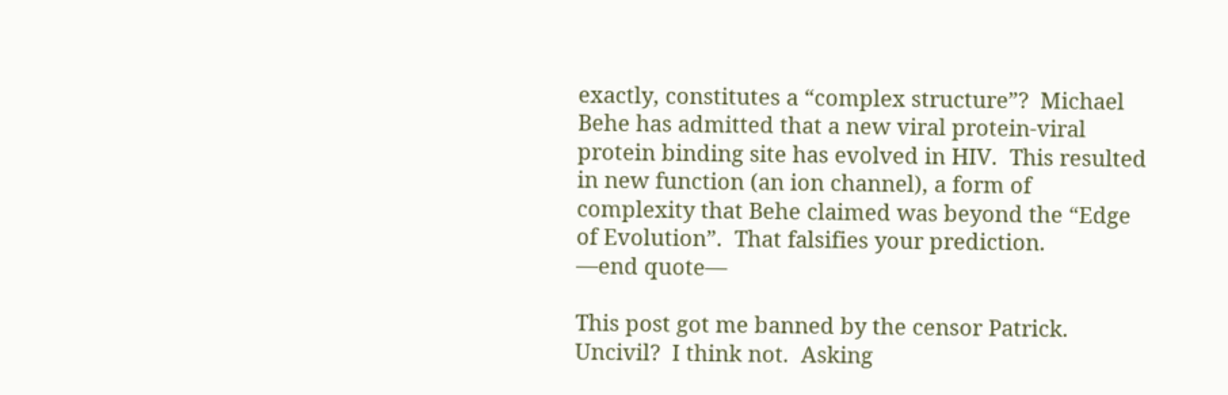exactly, constitutes a “complex structure”?  Michael Behe has admitted that a new viral protein-viral protein binding site has evolved in HIV.  This resulted in new function (an ion channel), a form of complexity that Behe claimed was beyond the “Edge of Evolution”.  That falsifies your prediction.
—end quote—

This post got me banned by the censor Patrick.  Uncivil?  I think not.  Asking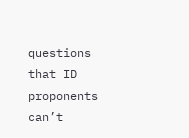questions that ID proponents can’t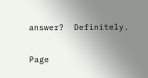answer?  Definitely.

Page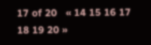17 of 20   « 14 15 16 17 18 19 20 »